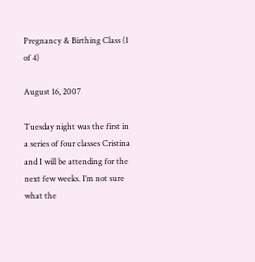Pregnancy & Birthing Class (1 of 4)

August 16, 2007

Tuesday night was the first in a series of four classes Cristina and I will be attending for the next few weeks. I’m not sure what the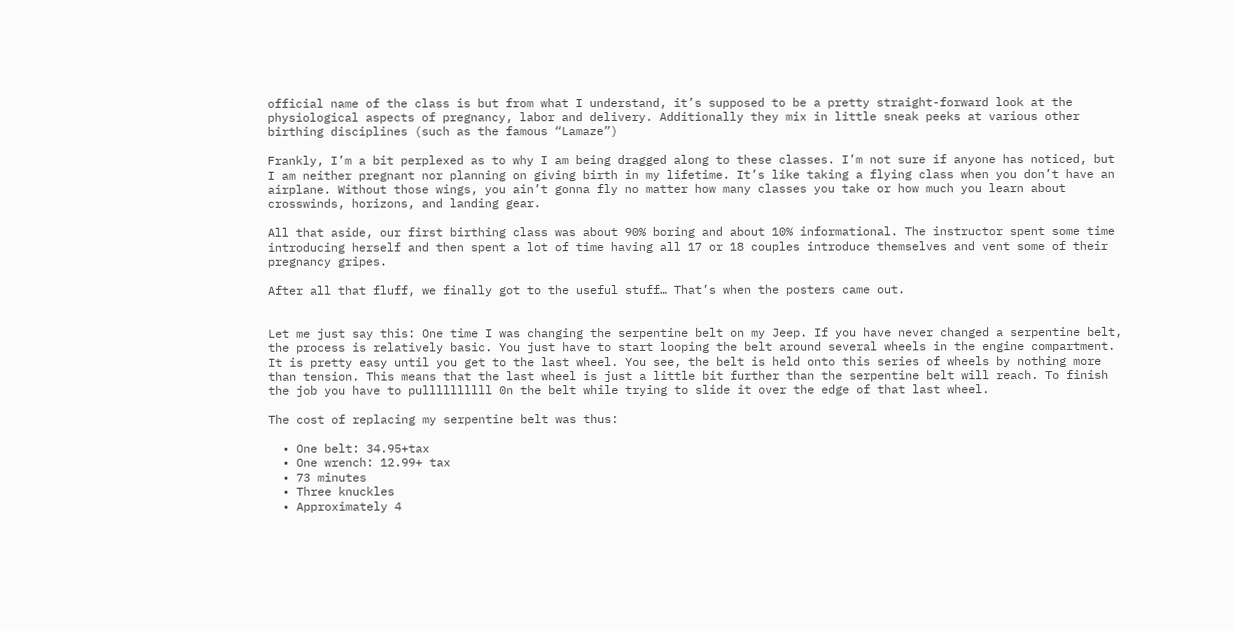official name of the class is but from what I understand, it’s supposed to be a pretty straight-forward look at the physiological aspects of pregnancy, labor and delivery. Additionally they mix in little sneak peeks at various other birthing disciplines (such as the famous “Lamaze”)

Frankly, I’m a bit perplexed as to why I am being dragged along to these classes. I’m not sure if anyone has noticed, but I am neither pregnant nor planning on giving birth in my lifetime. It’s like taking a flying class when you don’t have an airplane. Without those wings, you ain’t gonna fly no matter how many classes you take or how much you learn about crosswinds, horizons, and landing gear.

All that aside, our first birthing class was about 90% boring and about 10% informational. The instructor spent some time introducing herself and then spent a lot of time having all 17 or 18 couples introduce themselves and vent some of their pregnancy gripes.

After all that fluff, we finally got to the useful stuff… That’s when the posters came out.


Let me just say this: One time I was changing the serpentine belt on my Jeep. If you have never changed a serpentine belt, the process is relatively basic. You just have to start looping the belt around several wheels in the engine compartment. It is pretty easy until you get to the last wheel. You see, the belt is held onto this series of wheels by nothing more than tension. This means that the last wheel is just a little bit further than the serpentine belt will reach. To finish the job you have to pullllllllll 0n the belt while trying to slide it over the edge of that last wheel.

The cost of replacing my serpentine belt was thus:

  • One belt: 34.95+tax
  • One wrench: 12.99+ tax
  • 73 minutes
  • Three knuckles
  • Approximately 4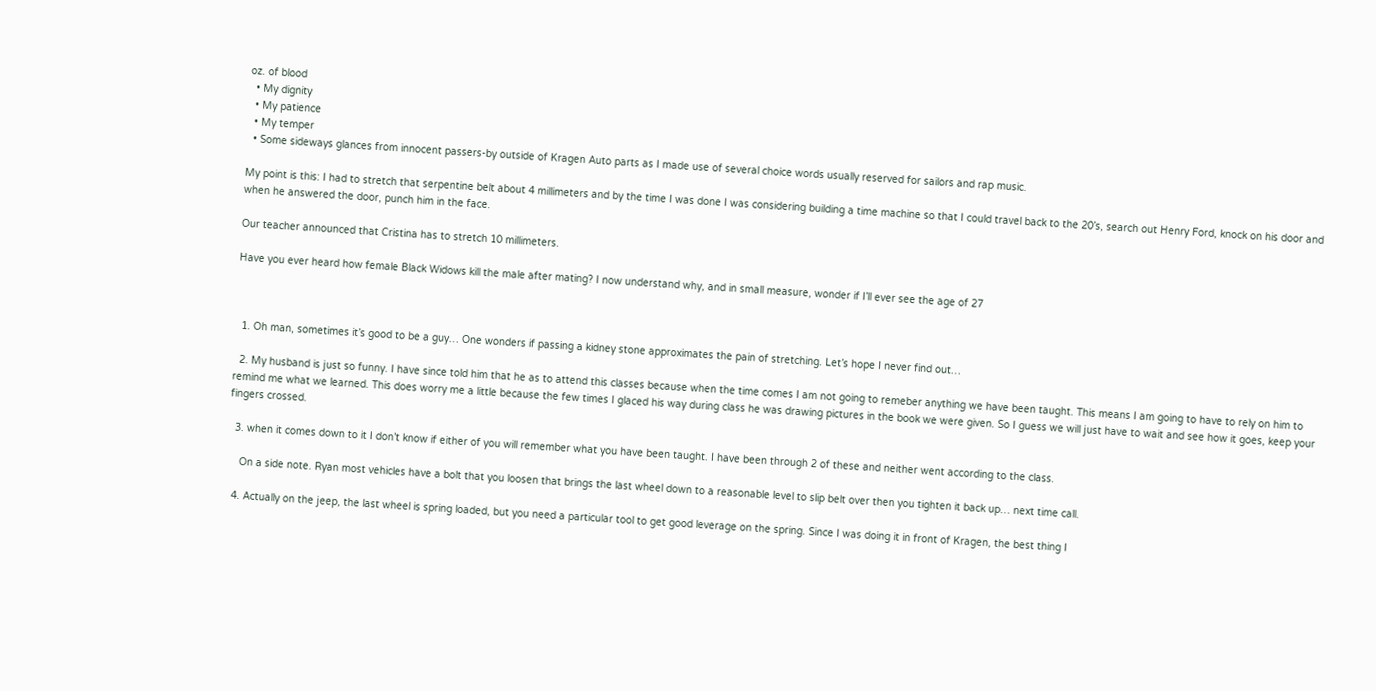oz. of blood
  • My dignity
  • My patience
  • My temper
  • Some sideways glances from innocent passers-by outside of Kragen Auto parts as I made use of several choice words usually reserved for sailors and rap music.

My point is this: I had to stretch that serpentine belt about 4 millimeters and by the time I was done I was considering building a time machine so that I could travel back to the 20’s, search out Henry Ford, knock on his door and when he answered the door, punch him in the face.

Our teacher announced that Cristina has to stretch 10 millimeters.

Have you ever heard how female Black Widows kill the male after mating? I now understand why, and in small measure, wonder if I’ll ever see the age of 27



  1. Oh man, sometimes it’s good to be a guy… One wonders if passing a kidney stone approximates the pain of stretching. Let’s hope I never find out…

  2. My husband is just so funny. I have since told him that he as to attend this classes because when the time comes I am not going to remeber anything we have been taught. This means I am going to have to rely on him to remind me what we learned. This does worry me a little because the few times I glaced his way during class he was drawing pictures in the book we were given. So I guess we will just have to wait and see how it goes, keep your fingers crossed.

  3. when it comes down to it I don’t know if either of you will remember what you have been taught. I have been through 2 of these and neither went according to the class.

    On a side note. Ryan most vehicles have a bolt that you loosen that brings the last wheel down to a reasonable level to slip belt over then you tighten it back up… next time call.

  4. Actually on the jeep, the last wheel is spring loaded, but you need a particular tool to get good leverage on the spring. Since I was doing it in front of Kragen, the best thing I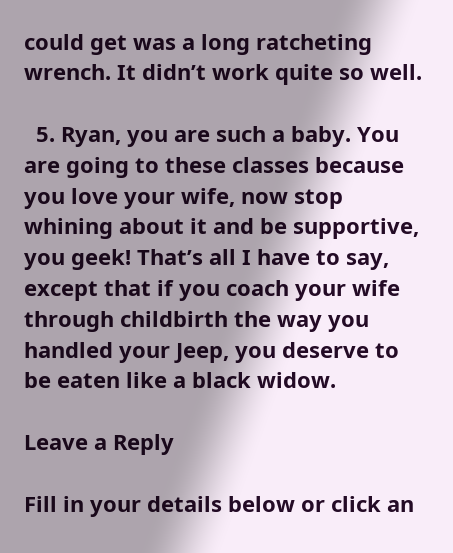could get was a long ratcheting wrench. It didn’t work quite so well.

  5. Ryan, you are such a baby. You are going to these classes because you love your wife, now stop whining about it and be supportive, you geek! That’s all I have to say, except that if you coach your wife through childbirth the way you handled your Jeep, you deserve to be eaten like a black widow.

Leave a Reply

Fill in your details below or click an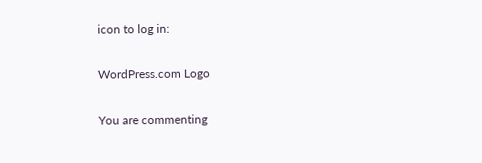icon to log in:

WordPress.com Logo

You are commenting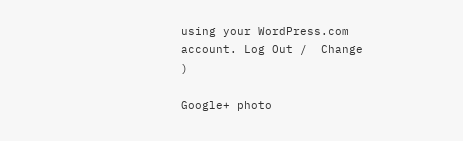using your WordPress.com account. Log Out /  Change )

Google+ photo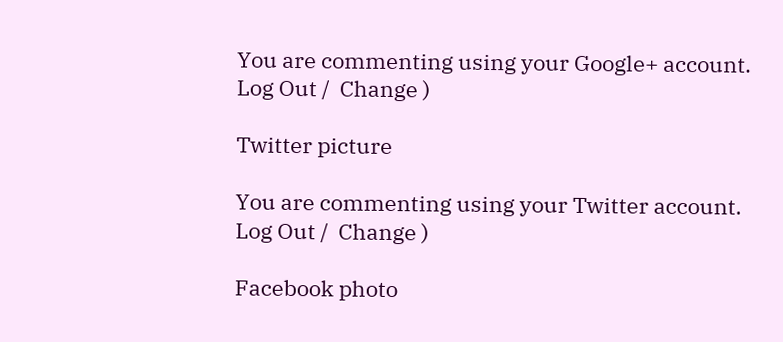You are commenting using your Google+ account. Log Out /  Change )

Twitter picture

You are commenting using your Twitter account. Log Out /  Change )

Facebook photo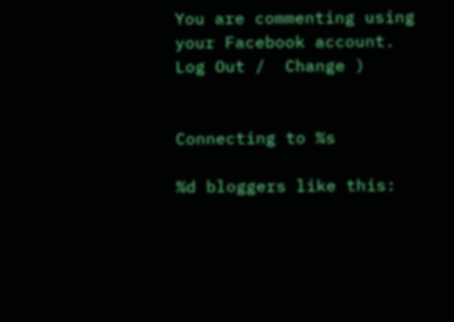You are commenting using your Facebook account. Log Out /  Change )


Connecting to %s

%d bloggers like this: